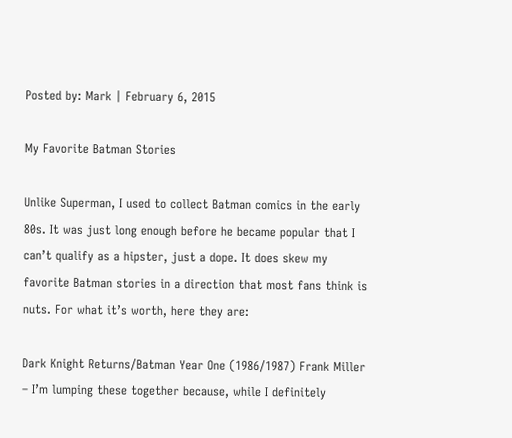Posted by: Mark | February 6, 2015

My Favorite Batman Stories

Unlike Superman, I used to collect Batman comics in the early 80s. It was just long enough before he became popular that I can’t qualify as a hipster, just a dope. It does skew my favorite Batman stories in a direction that most fans think is nuts. For what it’s worth, here they are:

Dark Knight Returns/Batman Year One (1986/1987) Frank Miller – I’m lumping these together because, while I definitely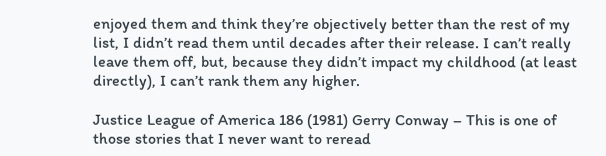enjoyed them and think they’re objectively better than the rest of my list, I didn’t read them until decades after their release. I can’t really leave them off, but, because they didn’t impact my childhood (at least directly), I can’t rank them any higher.

Justice League of America 186 (1981) Gerry Conway – This is one of those stories that I never want to reread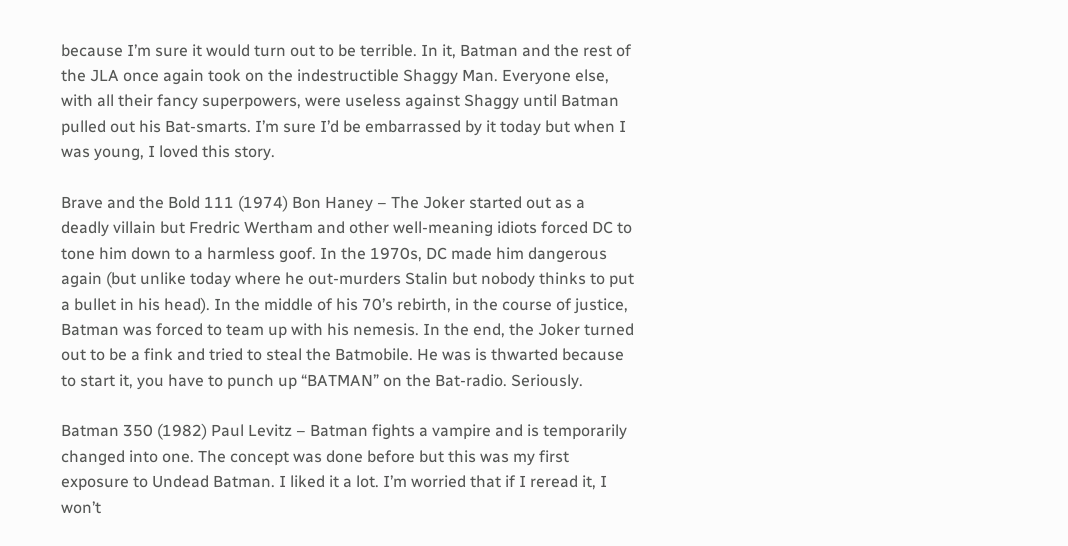because I’m sure it would turn out to be terrible. In it, Batman and the rest of the JLA once again took on the indestructible Shaggy Man. Everyone else, with all their fancy superpowers, were useless against Shaggy until Batman pulled out his Bat-smarts. I’m sure I’d be embarrassed by it today but when I was young, I loved this story.

Brave and the Bold 111 (1974) Bon Haney – The Joker started out as a deadly villain but Fredric Wertham and other well-meaning idiots forced DC to tone him down to a harmless goof. In the 1970s, DC made him dangerous again (but unlike today where he out-murders Stalin but nobody thinks to put a bullet in his head). In the middle of his 70’s rebirth, in the course of justice, Batman was forced to team up with his nemesis. In the end, the Joker turned out to be a fink and tried to steal the Batmobile. He was is thwarted because to start it, you have to punch up “BATMAN” on the Bat-radio. Seriously.

Batman 350 (1982) Paul Levitz – Batman fights a vampire and is temporarily changed into one. The concept was done before but this was my first exposure to Undead Batman. I liked it a lot. I’m worried that if I reread it, I won’t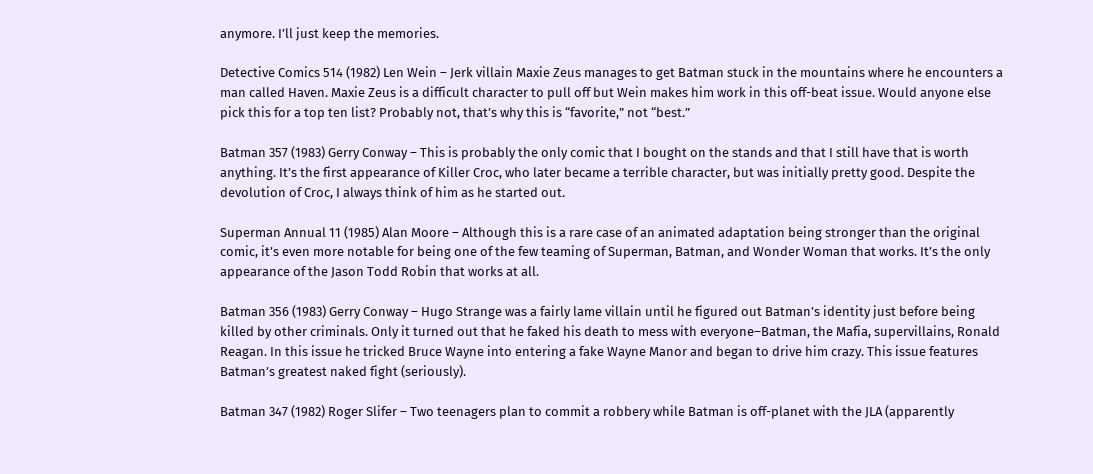anymore. I’ll just keep the memories.

Detective Comics 514 (1982) Len Wein – Jerk villain Maxie Zeus manages to get Batman stuck in the mountains where he encounters a man called Haven. Maxie Zeus is a difficult character to pull off but Wein makes him work in this off-beat issue. Would anyone else pick this for a top ten list? Probably not, that’s why this is “favorite,” not “best.”

Batman 357 (1983) Gerry Conway – This is probably the only comic that I bought on the stands and that I still have that is worth anything. It’s the first appearance of Killer Croc, who later became a terrible character, but was initially pretty good. Despite the devolution of Croc, I always think of him as he started out.

Superman Annual 11 (1985) Alan Moore – Although this is a rare case of an animated adaptation being stronger than the original comic, it’s even more notable for being one of the few teaming of Superman, Batman, and Wonder Woman that works. It’s the only appearance of the Jason Todd Robin that works at all.

Batman 356 (1983) Gerry Conway – Hugo Strange was a fairly lame villain until he figured out Batman’s identity just before being killed by other criminals. Only it turned out that he faked his death to mess with everyone–Batman, the Mafia, supervillains, Ronald Reagan. In this issue he tricked Bruce Wayne into entering a fake Wayne Manor and began to drive him crazy. This issue features Batman’s greatest naked fight (seriously).

Batman 347 (1982) Roger Slifer – Two teenagers plan to commit a robbery while Batman is off-planet with the JLA (apparently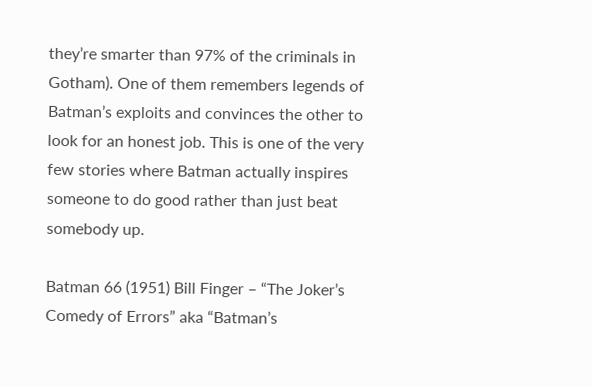they’re smarter than 97% of the criminals in Gotham). One of them remembers legends of Batman’s exploits and convinces the other to look for an honest job. This is one of the very few stories where Batman actually inspires someone to do good rather than just beat somebody up.

Batman 66 (1951) Bill Finger – “The Joker’s Comedy of Errors” aka “Batman’s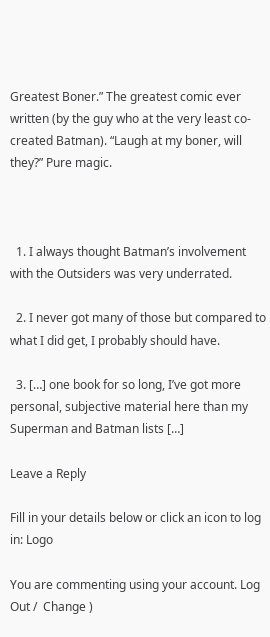Greatest Boner.” The greatest comic ever written (by the guy who at the very least co-created Batman). “Laugh at my boner, will they?” Pure magic.



  1. I always thought Batman’s involvement with the Outsiders was very underrated.

  2. I never got many of those but compared to what I did get, I probably should have.

  3. […] one book for so long, I’ve got more personal, subjective material here than my Superman and Batman lists […]

Leave a Reply

Fill in your details below or click an icon to log in: Logo

You are commenting using your account. Log Out /  Change )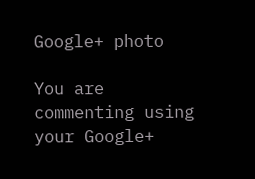Google+ photo

You are commenting using your Google+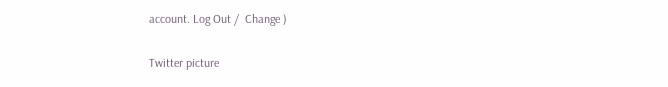account. Log Out /  Change )

Twitter picture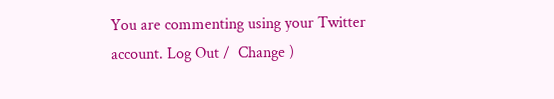You are commenting using your Twitter account. Log Out /  Change )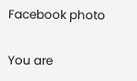Facebook photo

You are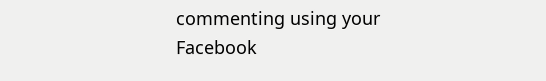commenting using your Facebook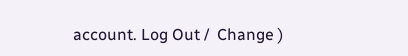account. Log Out /  Change )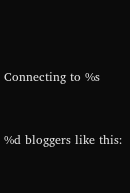Connecting to %s


%d bloggers like this: